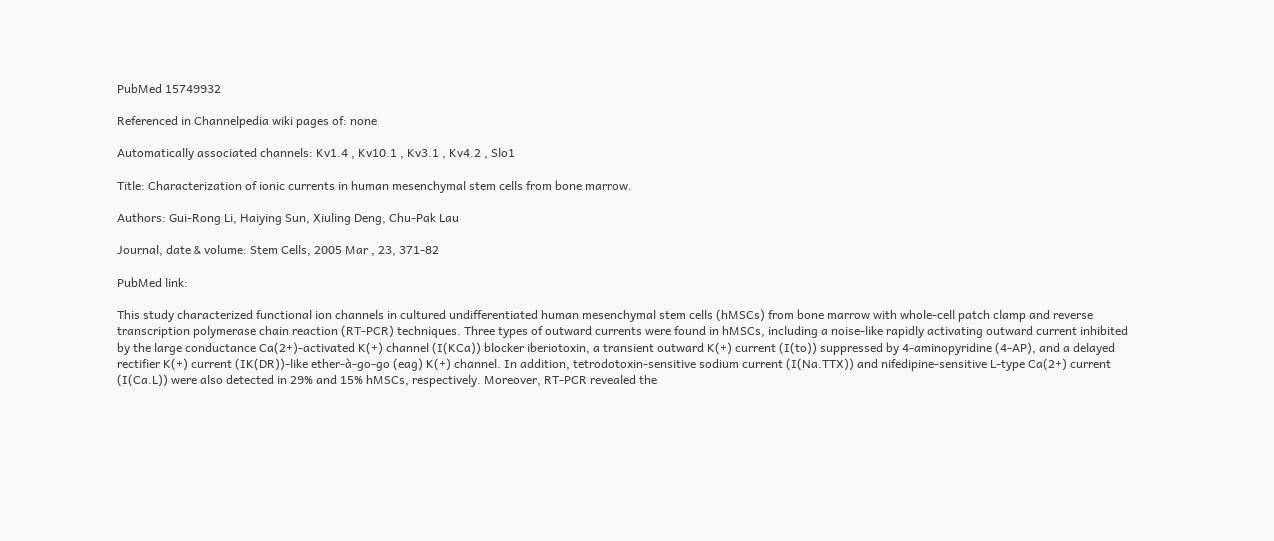PubMed 15749932

Referenced in Channelpedia wiki pages of: none

Automatically associated channels: Kv1.4 , Kv10.1 , Kv3.1 , Kv4.2 , Slo1

Title: Characterization of ionic currents in human mesenchymal stem cells from bone marrow.

Authors: Gui-Rong Li, Haiying Sun, Xiuling Deng, Chu-Pak Lau

Journal, date & volume: Stem Cells, 2005 Mar , 23, 371-82

PubMed link:

This study characterized functional ion channels in cultured undifferentiated human mesenchymal stem cells (hMSCs) from bone marrow with whole-cell patch clamp and reverse transcription polymerase chain reaction (RT-PCR) techniques. Three types of outward currents were found in hMSCs, including a noise-like rapidly activating outward current inhibited by the large conductance Ca(2+)-activated K(+) channel (I(KCa)) blocker iberiotoxin, a transient outward K(+) current (I(to)) suppressed by 4-aminopyridine (4-AP), and a delayed rectifier K(+) current (IK(DR))-like ether-à-go-go (eag) K(+) channel. In addition, tetrodotoxin-sensitive sodium current (I(Na.TTX)) and nifedipine-sensitive L-type Ca(2+) current (I(Ca.L)) were also detected in 29% and 15% hMSCs, respectively. Moreover, RT-PCR revealed the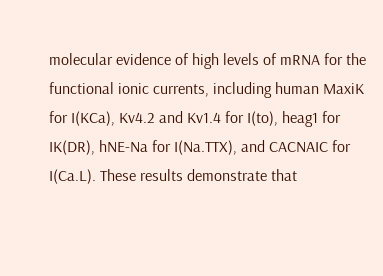molecular evidence of high levels of mRNA for the functional ionic currents, including human MaxiK for I(KCa), Kv4.2 and Kv1.4 for I(to), heag1 for IK(DR), hNE-Na for I(Na.TTX), and CACNAIC for I(Ca.L). These results demonstrate that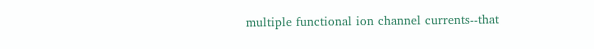multiple functional ion channel currents--that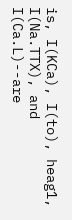is, I(KCa), I(to), heag1, I(Na.TTX), and I(Ca.L)--are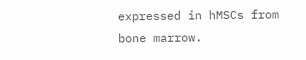expressed in hMSCs from bone marrow.